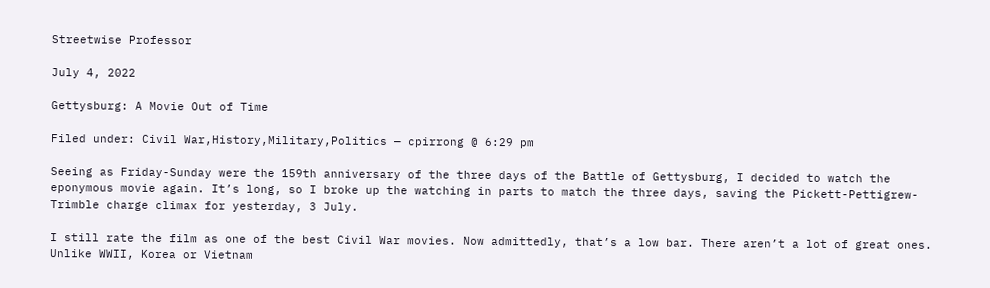Streetwise Professor

July 4, 2022

Gettysburg: A Movie Out of Time

Filed under: Civil War,History,Military,Politics — cpirrong @ 6:29 pm

Seeing as Friday-Sunday were the 159th anniversary of the three days of the Battle of Gettysburg, I decided to watch the eponymous movie again. It’s long, so I broke up the watching in parts to match the three days, saving the Pickett-Pettigrew-Trimble charge climax for yesterday, 3 July.

I still rate the film as one of the best Civil War movies. Now admittedly, that’s a low bar. There aren’t a lot of great ones. Unlike WWII, Korea or Vietnam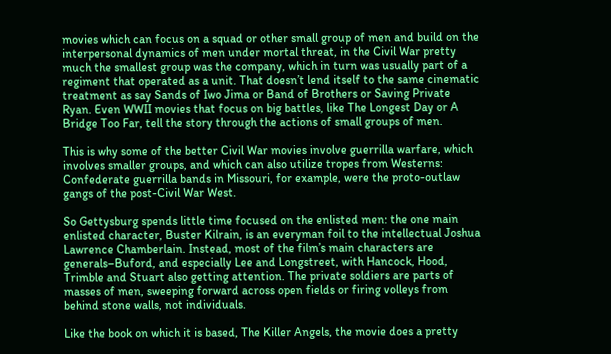movies which can focus on a squad or other small group of men and build on the interpersonal dynamics of men under mortal threat, in the Civil War pretty much the smallest group was the company, which in turn was usually part of a regiment that operated as a unit. That doesn’t lend itself to the same cinematic treatment as say Sands of Iwo Jima or Band of Brothers or Saving Private Ryan. Even WWII movies that focus on big battles, like The Longest Day or A Bridge Too Far, tell the story through the actions of small groups of men.

This is why some of the better Civil War movies involve guerrilla warfare, which involves smaller groups, and which can also utilize tropes from Westerns: Confederate guerrilla bands in Missouri, for example, were the proto-outlaw gangs of the post-Civil War West.

So Gettysburg spends little time focused on the enlisted men: the one main enlisted character, Buster Kilrain, is an everyman foil to the intellectual Joshua Lawrence Chamberlain. Instead, most of the film’s main characters are generals–Buford, and especially Lee and Longstreet, with Hancock, Hood, Trimble and Stuart also getting attention. The private soldiers are parts of masses of men, sweeping forward across open fields or firing volleys from behind stone walls, not individuals.

Like the book on which it is based, The Killer Angels, the movie does a pretty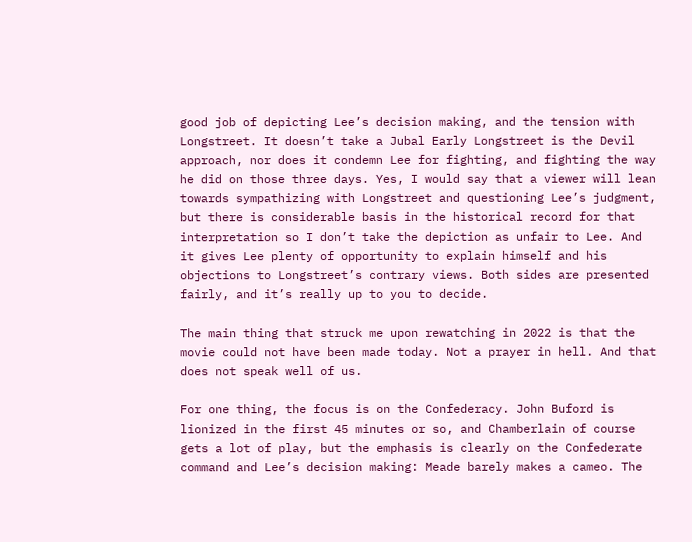good job of depicting Lee’s decision making, and the tension with Longstreet. It doesn’t take a Jubal Early Longstreet is the Devil approach, nor does it condemn Lee for fighting, and fighting the way he did on those three days. Yes, I would say that a viewer will lean towards sympathizing with Longstreet and questioning Lee’s judgment, but there is considerable basis in the historical record for that interpretation so I don’t take the depiction as unfair to Lee. And it gives Lee plenty of opportunity to explain himself and his objections to Longstreet’s contrary views. Both sides are presented fairly, and it’s really up to you to decide.

The main thing that struck me upon rewatching in 2022 is that the movie could not have been made today. Not a prayer in hell. And that does not speak well of us.

For one thing, the focus is on the Confederacy. John Buford is lionized in the first 45 minutes or so, and Chamberlain of course gets a lot of play, but the emphasis is clearly on the Confederate command and Lee’s decision making: Meade barely makes a cameo. The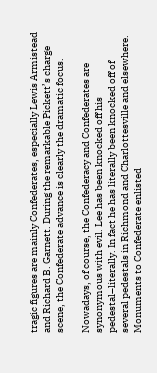tragic figures are mainly Confederates, especially Lewis Armistead and Richard B. Garnett. During the remarkable Pickett’s charge scene, the Confederate advance is clearly the dramatic focus.

Nowadays, of course, the Confederacy and Confederates are synonymous with evil. Lee has been knocked off his pedestal–literally. In fact he has literally been knocked off of several pedestals in Richmond and Charlottesville and elsewhere. Monuments to Confederate enlisted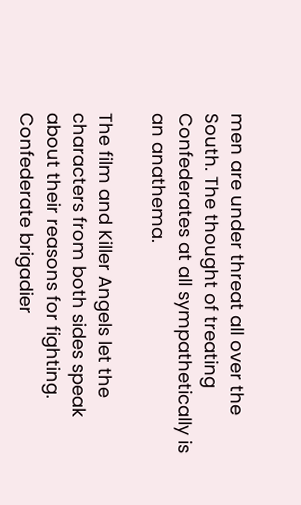men are under threat all over the South. The thought of treating Confederates at all sympathetically is an anathema.

The film and Killer Angels let the characters from both sides speak about their reasons for fighting. Confederate brigadier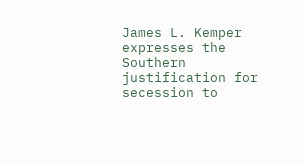James L. Kemper expresses the Southern justification for secession to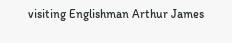visiting Englishman Arthur James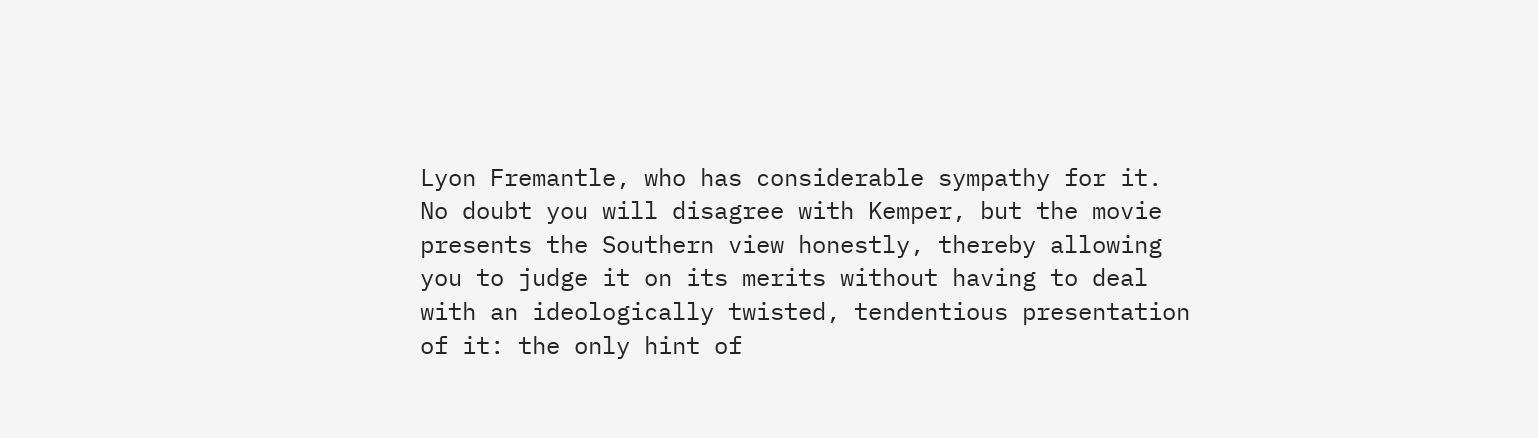Lyon Fremantle, who has considerable sympathy for it. No doubt you will disagree with Kemper, but the movie presents the Southern view honestly, thereby allowing you to judge it on its merits without having to deal with an ideologically twisted, tendentious presentation of it: the only hint of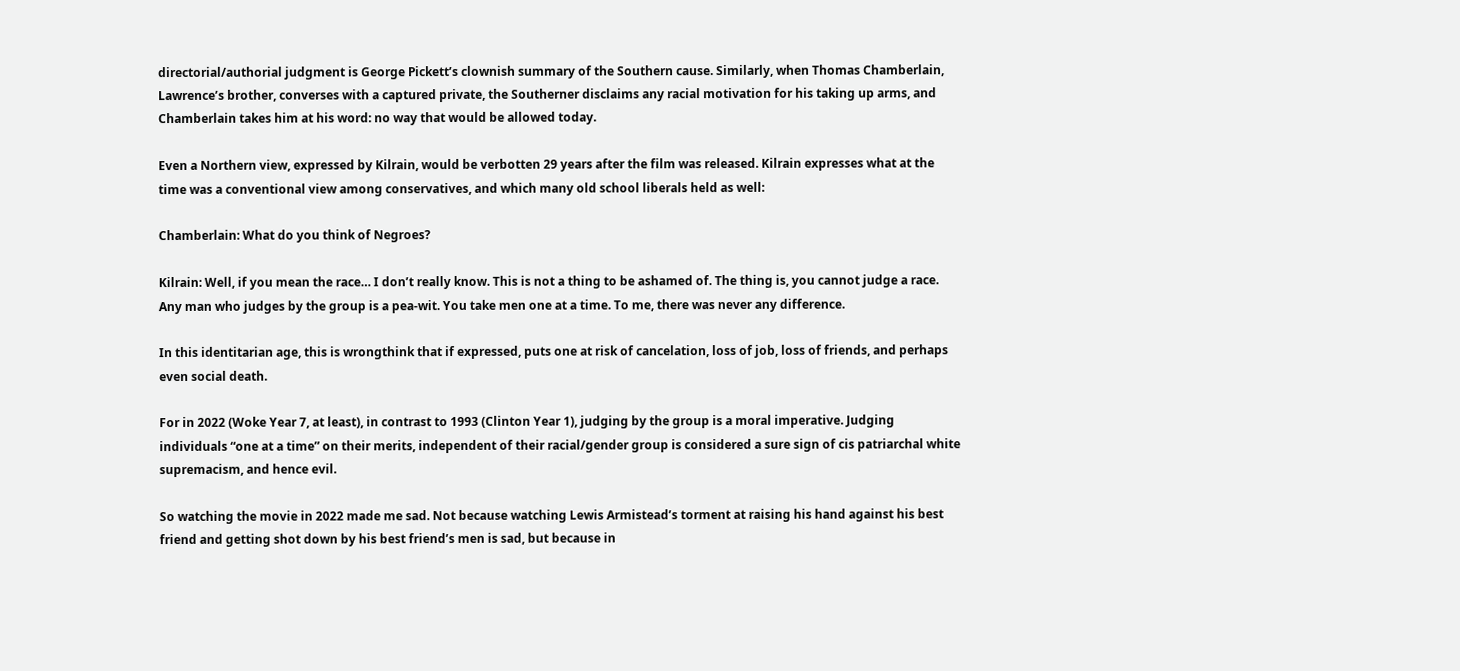directorial/authorial judgment is George Pickett’s clownish summary of the Southern cause. Similarly, when Thomas Chamberlain, Lawrence’s brother, converses with a captured private, the Southerner disclaims any racial motivation for his taking up arms, and Chamberlain takes him at his word: no way that would be allowed today.

Even a Northern view, expressed by Kilrain, would be verbotten 29 years after the film was released. Kilrain expresses what at the time was a conventional view among conservatives, and which many old school liberals held as well:

Chamberlain: What do you think of Negroes?

Kilrain: Well, if you mean the race… I don’t really know. This is not a thing to be ashamed of. The thing is, you cannot judge a race. Any man who judges by the group is a pea-wit. You take men one at a time. To me, there was never any difference.

In this identitarian age, this is wrongthink that if expressed, puts one at risk of cancelation, loss of job, loss of friends, and perhaps even social death.

For in 2022 (Woke Year 7, at least), in contrast to 1993 (Clinton Year 1), judging by the group is a moral imperative. Judging individuals “one at a time” on their merits, independent of their racial/gender group is considered a sure sign of cis patriarchal white supremacism, and hence evil.

So watching the movie in 2022 made me sad. Not because watching Lewis Armistead’s torment at raising his hand against his best friend and getting shot down by his best friend’s men is sad, but because in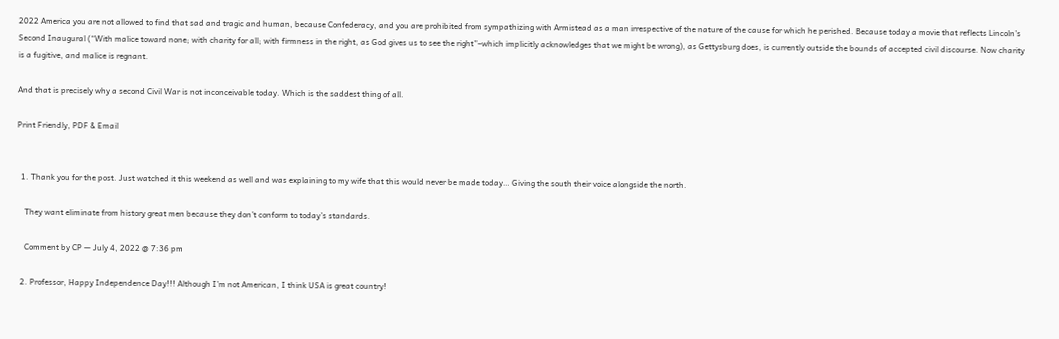2022 America you are not allowed to find that sad and tragic and human, because Confederacy, and you are prohibited from sympathizing with Armistead as a man irrespective of the nature of the cause for which he perished. Because today a movie that reflects Lincoln’s Second Inaugural (“With malice toward none; with charity for all; with firmness in the right, as God gives us to see the right”–which implicitly acknowledges that we might be wrong), as Gettysburg does, is currently outside the bounds of accepted civil discourse. Now charity is a fugitive, and malice is regnant.

And that is precisely why a second Civil War is not inconceivable today. Which is the saddest thing of all.

Print Friendly, PDF & Email


  1. Thank you for the post. Just watched it this weekend as well and was explaining to my wife that this would never be made today… Giving the south their voice alongside the north.

    They want eliminate from history great men because they don’t conform to today’s standards.

    Comment by CP — July 4, 2022 @ 7:36 pm

  2. Professor, Happy Independence Day!!! Although I’m not American, I think USA is great country!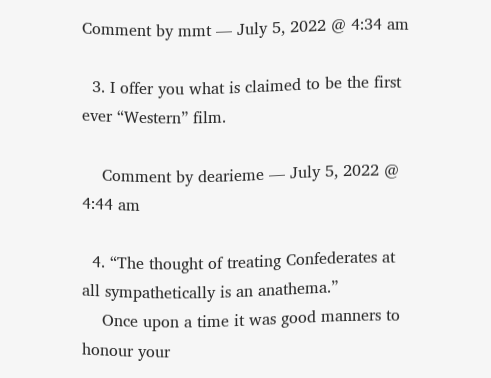Comment by mmt — July 5, 2022 @ 4:34 am

  3. I offer you what is claimed to be the first ever “Western” film.

    Comment by dearieme — July 5, 2022 @ 4:44 am

  4. “The thought of treating Confederates at all sympathetically is an anathema.”
    Once upon a time it was good manners to honour your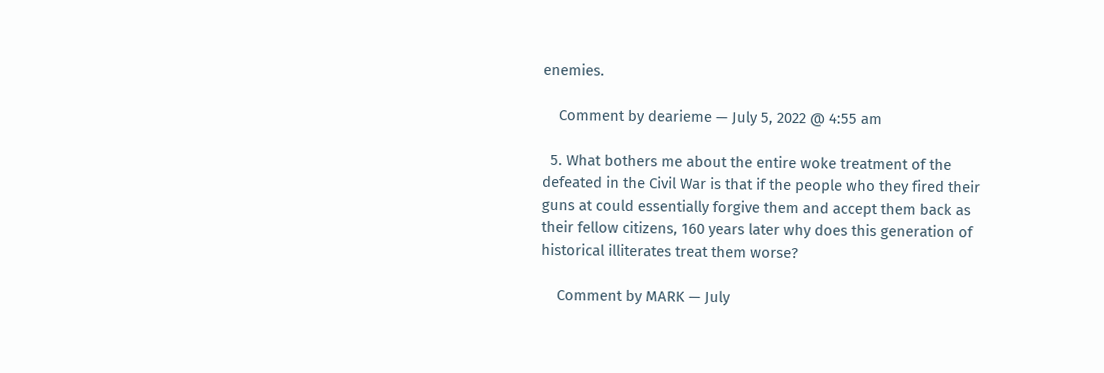enemies.

    Comment by dearieme — July 5, 2022 @ 4:55 am

  5. What bothers me about the entire woke treatment of the defeated in the Civil War is that if the people who they fired their guns at could essentially forgive them and accept them back as their fellow citizens, 160 years later why does this generation of historical illiterates treat them worse?

    Comment by MARK — July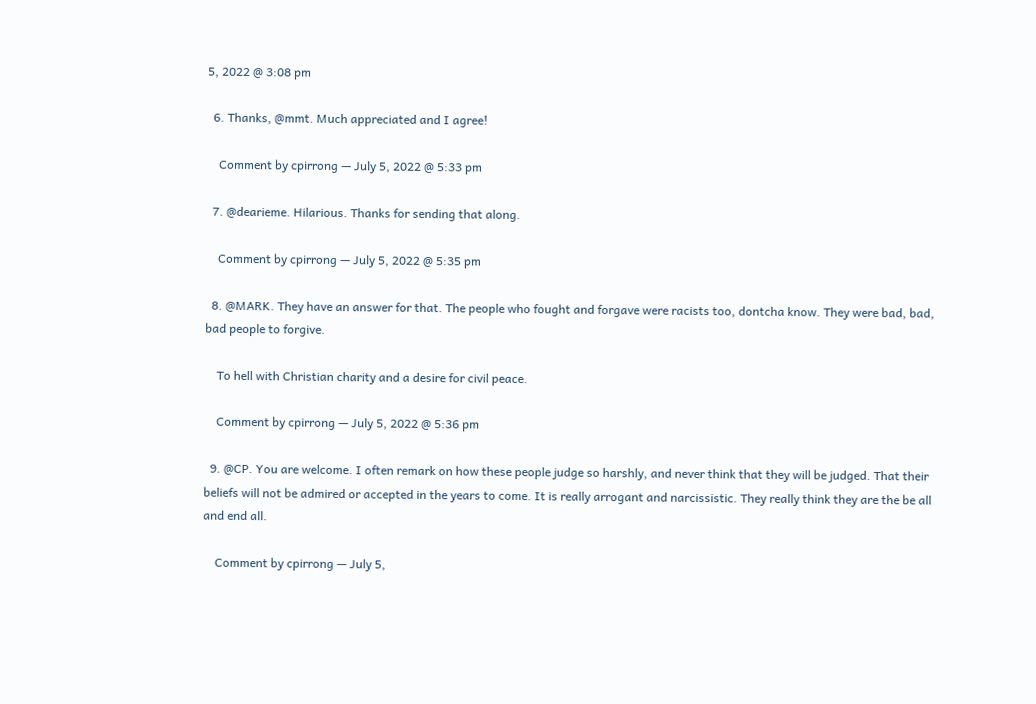5, 2022 @ 3:08 pm

  6. Thanks, @mmt. Much appreciated and I agree!

    Comment by cpirrong — July 5, 2022 @ 5:33 pm

  7. @dearieme. Hilarious. Thanks for sending that along.

    Comment by cpirrong — July 5, 2022 @ 5:35 pm

  8. @MARK. They have an answer for that. The people who fought and forgave were racists too, dontcha know. They were bad, bad, bad people to forgive.

    To hell with Christian charity and a desire for civil peace.

    Comment by cpirrong — July 5, 2022 @ 5:36 pm

  9. @CP. You are welcome. I often remark on how these people judge so harshly, and never think that they will be judged. That their beliefs will not be admired or accepted in the years to come. It is really arrogant and narcissistic. They really think they are the be all and end all.

    Comment by cpirrong — July 5,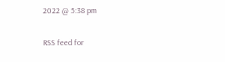2022 @ 5:38 pm

RSS feed for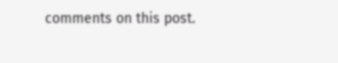comments on this post.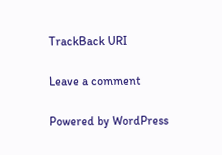TrackBack URI

Leave a comment

Powered by WordPress